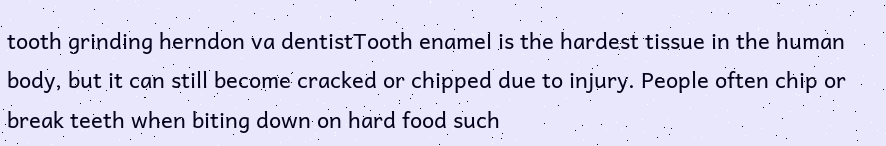tooth grinding herndon va dentistTooth enamel is the hardest tissue in the human body, but it can still become cracked or chipped due to injury. People often chip or break teeth when biting down on hard food such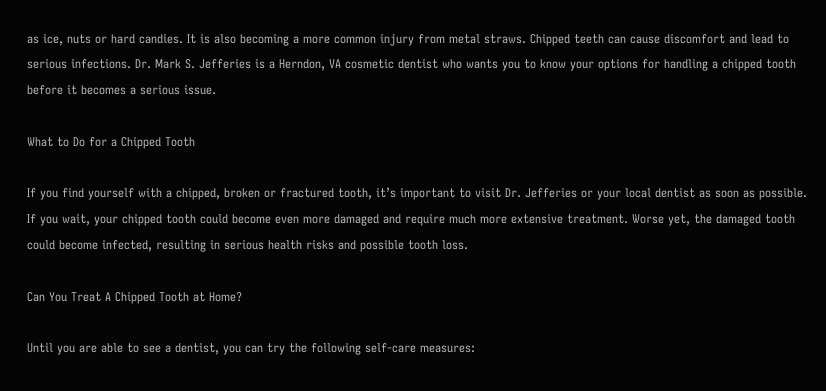as ice, nuts or hard candies. It is also becoming a more common injury from metal straws. Chipped teeth can cause discomfort and lead to serious infections. Dr. Mark S. Jefferies is a Herndon, VA cosmetic dentist who wants you to know your options for handling a chipped tooth before it becomes a serious issue.

What to Do for a Chipped Tooth

If you find yourself with a chipped, broken or fractured tooth, it’s important to visit Dr. Jefferies or your local dentist as soon as possible. If you wait, your chipped tooth could become even more damaged and require much more extensive treatment. Worse yet, the damaged tooth could become infected, resulting in serious health risks and possible tooth loss.

Can You Treat A Chipped Tooth at Home?

Until you are able to see a dentist, you can try the following self-care measures: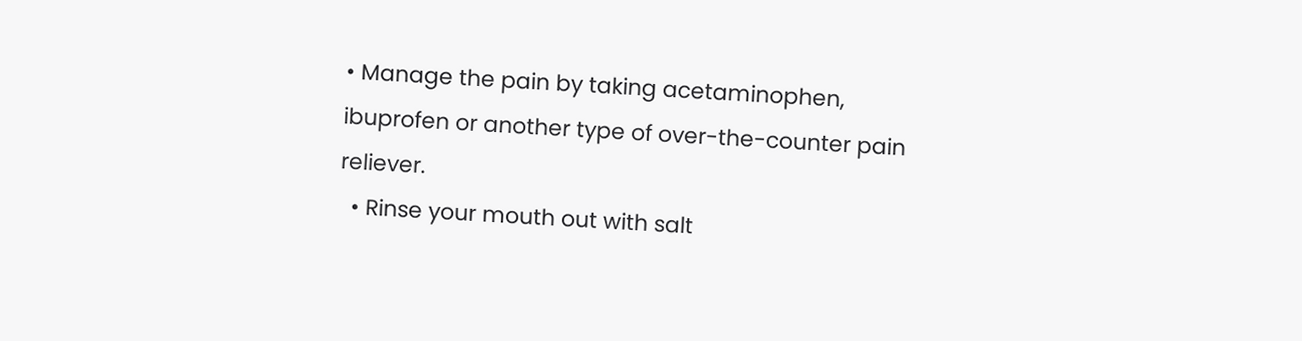• Manage the pain by taking acetaminophen, ibuprofen or another type of over-the-counter pain reliever.
  • Rinse your mouth out with salt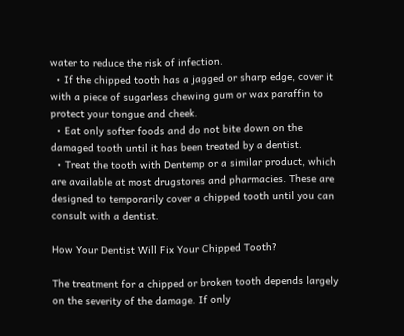water to reduce the risk of infection.
  • If the chipped tooth has a jagged or sharp edge, cover it with a piece of sugarless chewing gum or wax paraffin to protect your tongue and cheek.
  • Eat only softer foods and do not bite down on the damaged tooth until it has been treated by a dentist.
  • Treat the tooth with Dentemp or a similar product, which are available at most drugstores and pharmacies. These are designed to temporarily cover a chipped tooth until you can consult with a dentist.

How Your Dentist Will Fix Your Chipped Tooth?

The treatment for a chipped or broken tooth depends largely on the severity of the damage. If only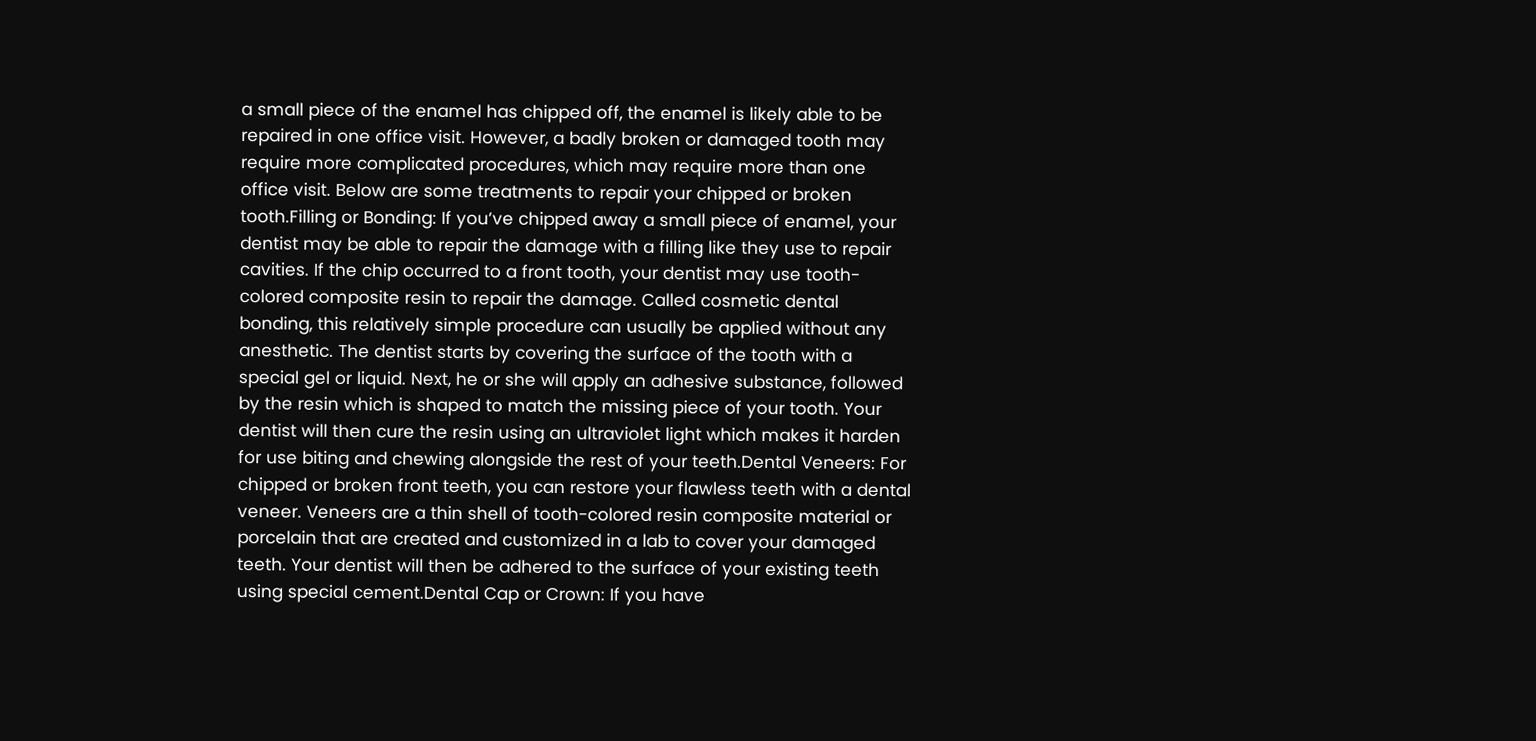a small piece of the enamel has chipped off, the enamel is likely able to be repaired in one office visit. However, a badly broken or damaged tooth may require more complicated procedures, which may require more than one office visit. Below are some treatments to repair your chipped or broken tooth.Filling or Bonding: If you’ve chipped away a small piece of enamel, your dentist may be able to repair the damage with a filling like they use to repair cavities. If the chip occurred to a front tooth, your dentist may use tooth-colored composite resin to repair the damage. Called cosmetic dental bonding, this relatively simple procedure can usually be applied without any anesthetic. The dentist starts by covering the surface of the tooth with a special gel or liquid. Next, he or she will apply an adhesive substance, followed by the resin which is shaped to match the missing piece of your tooth. Your dentist will then cure the resin using an ultraviolet light which makes it harden for use biting and chewing alongside the rest of your teeth.Dental Veneers: For chipped or broken front teeth, you can restore your flawless teeth with a dental veneer. Veneers are a thin shell of tooth-colored resin composite material or porcelain that are created and customized in a lab to cover your damaged teeth. Your dentist will then be adhered to the surface of your existing teeth using special cement.Dental Cap or Crown: If you have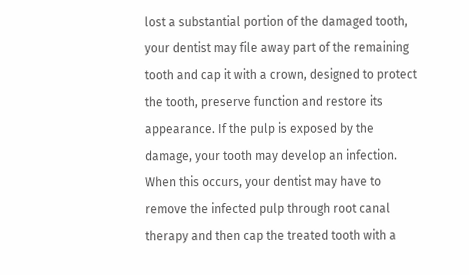lost a substantial portion of the damaged tooth, your dentist may file away part of the remaining tooth and cap it with a crown, designed to protect the tooth, preserve function and restore its appearance. If the pulp is exposed by the damage, your tooth may develop an infection. When this occurs, your dentist may have to remove the infected pulp through root canal therapy and then cap the treated tooth with a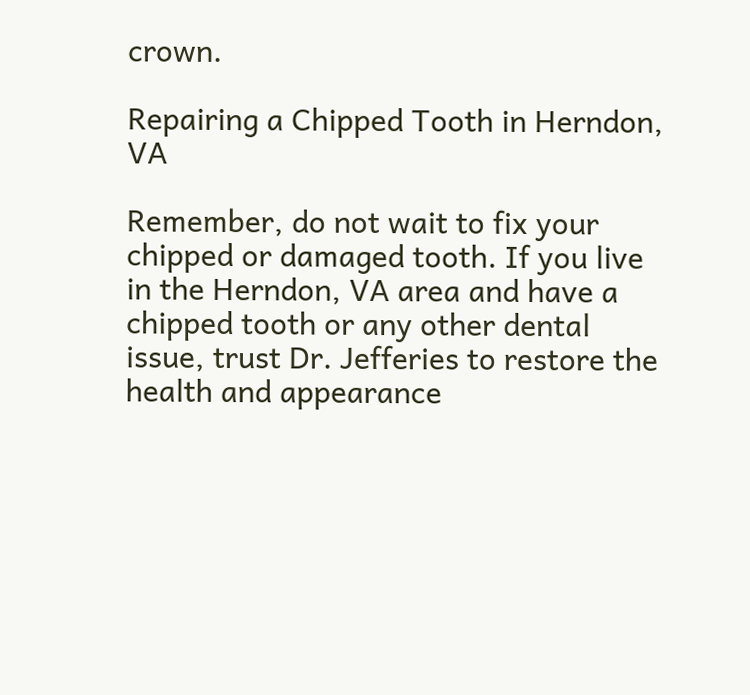crown.

Repairing a Chipped Tooth in Herndon, VA

Remember, do not wait to fix your chipped or damaged tooth. If you live in the Herndon, VA area and have a chipped tooth or any other dental issue, trust Dr. Jefferies to restore the health and appearance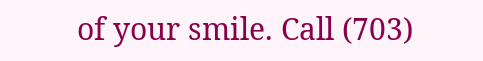of your smile. Call (703)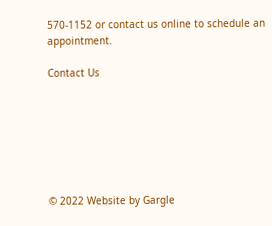570-1152 or contact us online to schedule an appointment.

Contact Us







© 2022 Website by Gargle